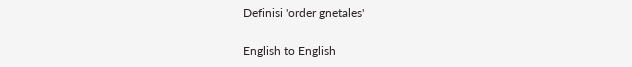Definisi 'order gnetales'

English to English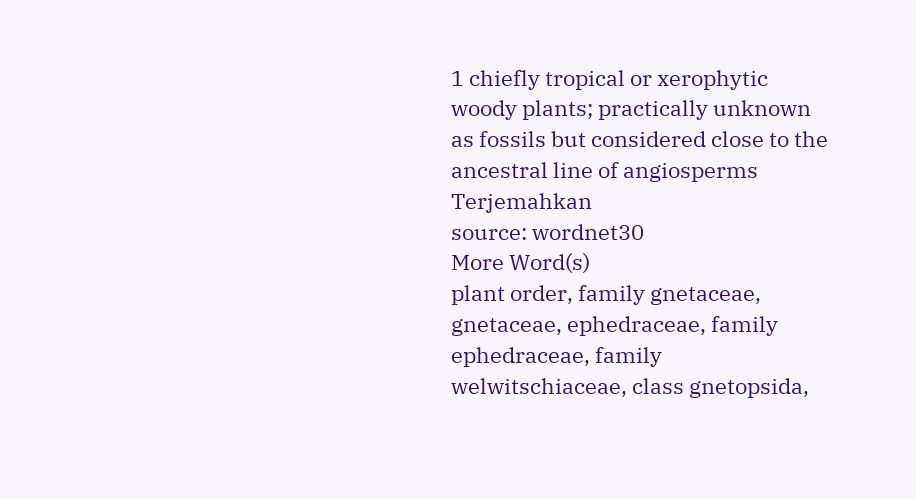1 chiefly tropical or xerophytic woody plants; practically unknown as fossils but considered close to the ancestral line of angiosperms Terjemahkan
source: wordnet30
More Word(s)
plant order, family gnetaceae, gnetaceae, ephedraceae, family ephedraceae, family welwitschiaceae, class gnetopsida,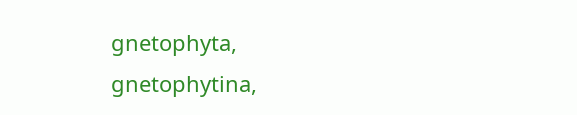gnetophyta, gnetophytina,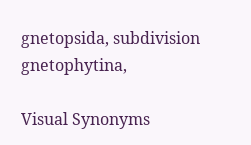gnetopsida, subdivision gnetophytina,

Visual Synonyms